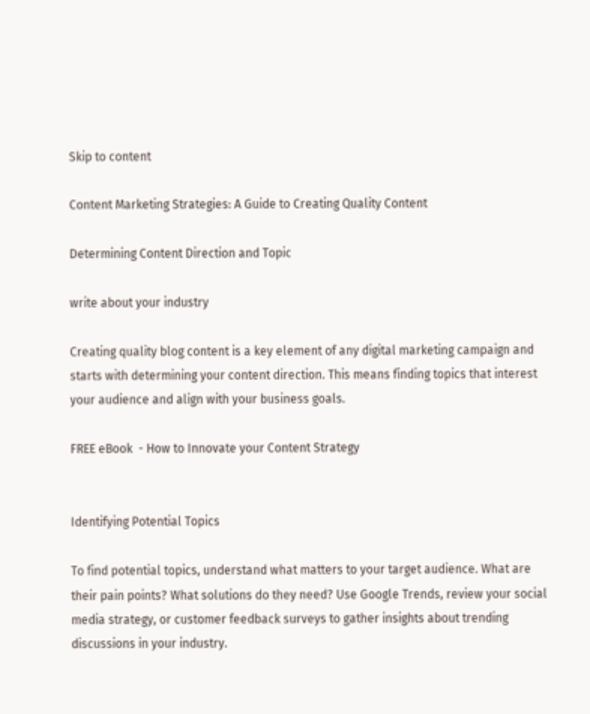Skip to content

Content Marketing Strategies: A Guide to Creating Quality Content

Determining Content Direction and Topic

write about your industry

Creating quality blog content is a key element of any digital marketing campaign and starts with determining your content direction. This means finding topics that interest your audience and align with your business goals.

FREE eBook  - How to Innovate your Content Strategy


Identifying Potential Topics

To find potential topics, understand what matters to your target audience. What are their pain points? What solutions do they need? Use Google Trends, review your social media strategy, or customer feedback surveys to gather insights about trending discussions in your industry.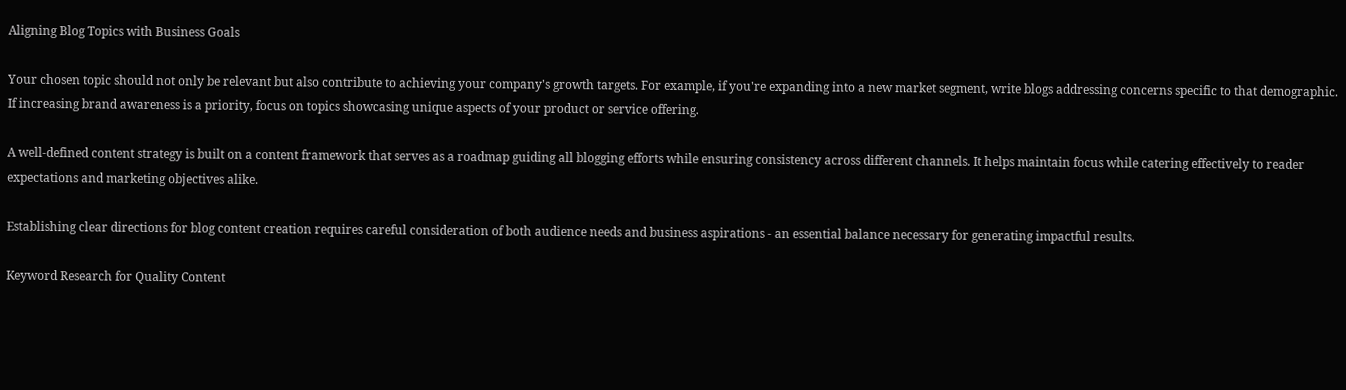Aligning Blog Topics with Business Goals

Your chosen topic should not only be relevant but also contribute to achieving your company's growth targets. For example, if you're expanding into a new market segment, write blogs addressing concerns specific to that demographic. If increasing brand awareness is a priority, focus on topics showcasing unique aspects of your product or service offering.

A well-defined content strategy is built on a content framework that serves as a roadmap guiding all blogging efforts while ensuring consistency across different channels. It helps maintain focus while catering effectively to reader expectations and marketing objectives alike.

Establishing clear directions for blog content creation requires careful consideration of both audience needs and business aspirations - an essential balance necessary for generating impactful results.

Keyword Research for Quality Content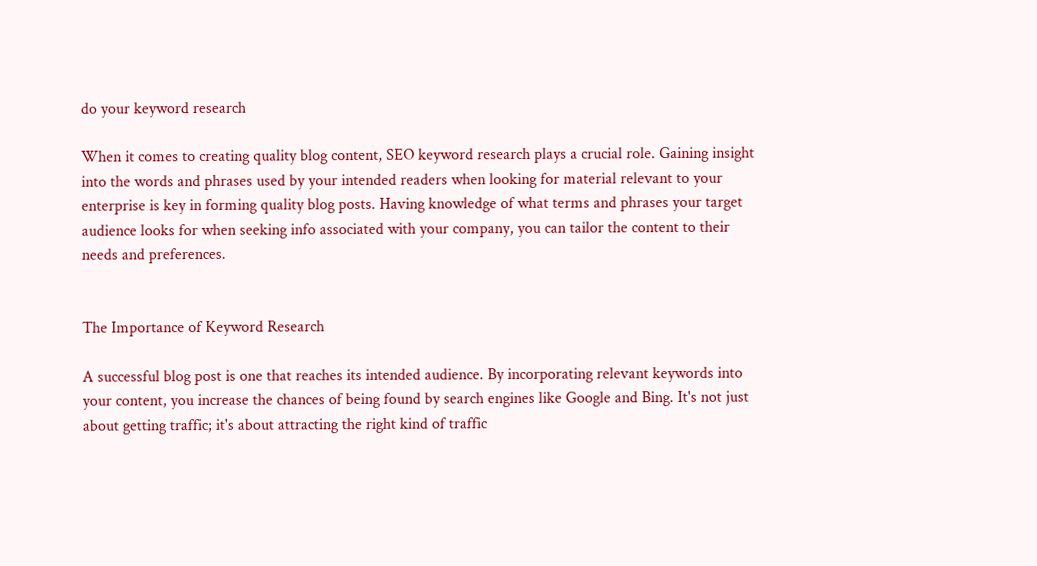do your keyword research

When it comes to creating quality blog content, SEO keyword research plays a crucial role. Gaining insight into the words and phrases used by your intended readers when looking for material relevant to your enterprise is key in forming quality blog posts. Having knowledge of what terms and phrases your target audience looks for when seeking info associated with your company, you can tailor the content to their needs and preferences.


The Importance of Keyword Research

A successful blog post is one that reaches its intended audience. By incorporating relevant keywords into your content, you increase the chances of being found by search engines like Google and Bing. It's not just about getting traffic; it's about attracting the right kind of traffic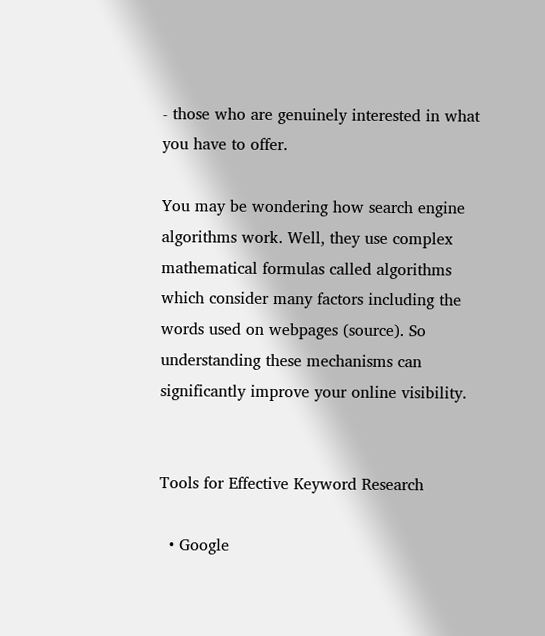- those who are genuinely interested in what you have to offer.

You may be wondering how search engine algorithms work. Well, they use complex mathematical formulas called algorithms which consider many factors including the words used on webpages (source). So understanding these mechanisms can significantly improve your online visibility.


Tools for Effective Keyword Research

  • Google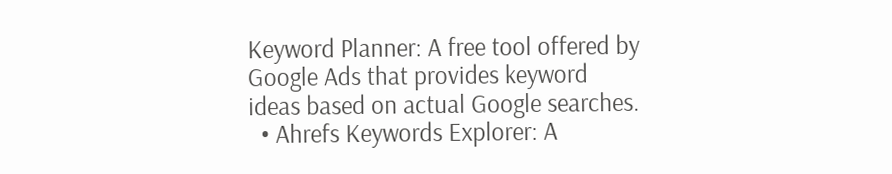Keyword Planner: A free tool offered by Google Ads that provides keyword ideas based on actual Google searches.
  • Ahrefs Keywords Explorer: A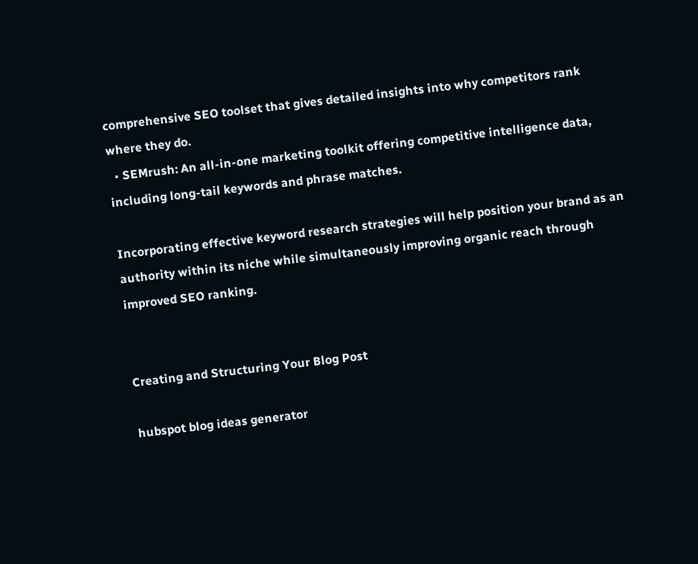comprehensive SEO toolset that gives detailed insights into why competitors rank where they do.
  • SEMrush: An all-in-one marketing toolkit offering competitive intelligence data, including long-tail keywords and phrase matches.

Incorporating effective keyword research strategies will help position your brand as an authority within its niche while simultaneously improving organic reach through improved SEO ranking.


Creating and Structuring Your Blog Post

hubspot blog ideas generator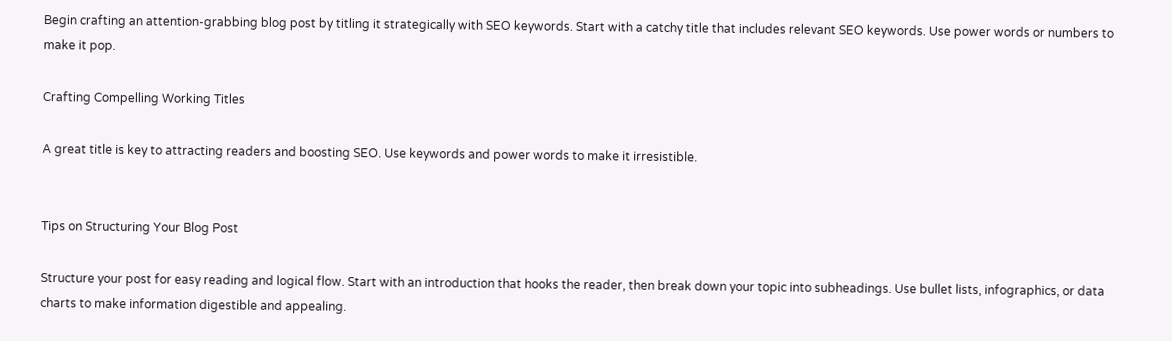Begin crafting an attention-grabbing blog post by titling it strategically with SEO keywords. Start with a catchy title that includes relevant SEO keywords. Use power words or numbers to make it pop.

Crafting Compelling Working Titles

A great title is key to attracting readers and boosting SEO. Use keywords and power words to make it irresistible.


Tips on Structuring Your Blog Post

Structure your post for easy reading and logical flow. Start with an introduction that hooks the reader, then break down your topic into subheadings. Use bullet lists, infographics, or data charts to make information digestible and appealing.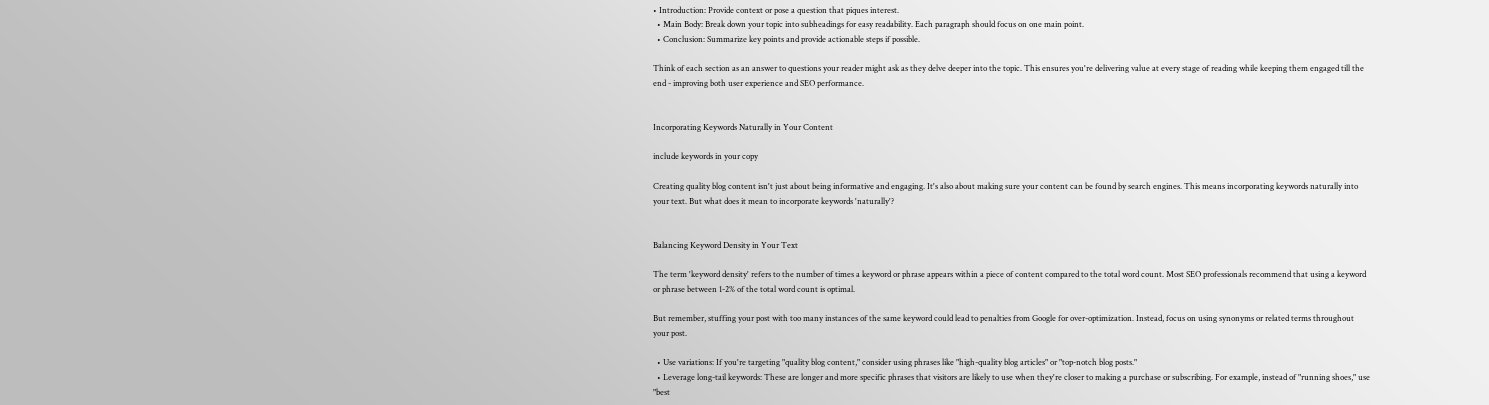• Introduction: Provide context or pose a question that piques interest.
  • Main Body: Break down your topic into subheadings for easy readability. Each paragraph should focus on one main point.
  • Conclusion: Summarize key points and provide actionable steps if possible.

Think of each section as an answer to questions your reader might ask as they delve deeper into the topic. This ensures you're delivering value at every stage of reading while keeping them engaged till the end - improving both user experience and SEO performance.


Incorporating Keywords Naturally in Your Content

include keywords in your copy

Creating quality blog content isn't just about being informative and engaging. It's also about making sure your content can be found by search engines. This means incorporating keywords naturally into your text. But what does it mean to incorporate keywords 'naturally'?


Balancing Keyword Density in Your Text

The term 'keyword density' refers to the number of times a keyword or phrase appears within a piece of content compared to the total word count. Most SEO professionals recommend that using a keyword or phrase between 1-2% of the total word count is optimal.

But remember, stuffing your post with too many instances of the same keyword could lead to penalties from Google for over-optimization. Instead, focus on using synonyms or related terms throughout your post.

  • Use variations: If you're targeting "quality blog content," consider using phrases like "high-quality blog articles" or "top-notch blog posts."
  • Leverage long-tail keywords: These are longer and more specific phrases that visitors are likely to use when they're closer to making a purchase or subscribing. For example, instead of "running shoes," use "best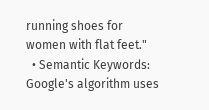running shoes for women with flat feet."
  • Semantic Keywords: Google's algorithm uses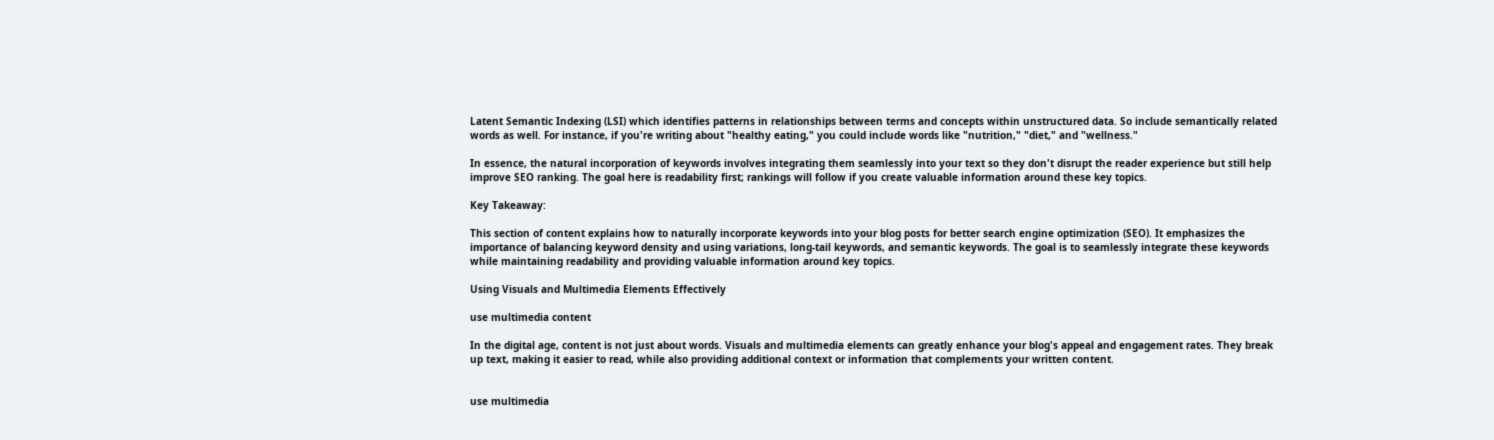Latent Semantic Indexing (LSI) which identifies patterns in relationships between terms and concepts within unstructured data. So include semantically related words as well. For instance, if you're writing about "healthy eating," you could include words like "nutrition," "diet," and "wellness."

In essence, the natural incorporation of keywords involves integrating them seamlessly into your text so they don't disrupt the reader experience but still help improve SEO ranking. The goal here is readability first; rankings will follow if you create valuable information around these key topics.

Key Takeaway:

This section of content explains how to naturally incorporate keywords into your blog posts for better search engine optimization (SEO). It emphasizes the importance of balancing keyword density and using variations, long-tail keywords, and semantic keywords. The goal is to seamlessly integrate these keywords while maintaining readability and providing valuable information around key topics.

Using Visuals and Multimedia Elements Effectively

use multimedia content

In the digital age, content is not just about words. Visuals and multimedia elements can greatly enhance your blog's appeal and engagement rates. They break up text, making it easier to read, while also providing additional context or information that complements your written content.


use multimedia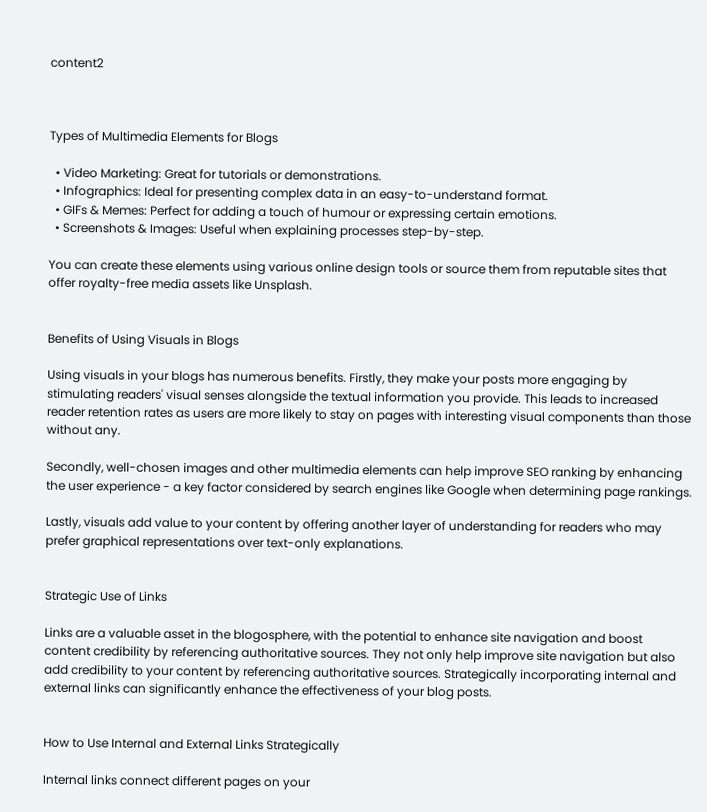content2



Types of Multimedia Elements for Blogs

  • Video Marketing: Great for tutorials or demonstrations.
  • Infographics: Ideal for presenting complex data in an easy-to-understand format.
  • GIFs & Memes: Perfect for adding a touch of humour or expressing certain emotions.
  • Screenshots & Images: Useful when explaining processes step-by-step.

You can create these elements using various online design tools or source them from reputable sites that offer royalty-free media assets like Unsplash.


Benefits of Using Visuals in Blogs

Using visuals in your blogs has numerous benefits. Firstly, they make your posts more engaging by stimulating readers' visual senses alongside the textual information you provide. This leads to increased reader retention rates as users are more likely to stay on pages with interesting visual components than those without any.

Secondly, well-chosen images and other multimedia elements can help improve SEO ranking by enhancing the user experience - a key factor considered by search engines like Google when determining page rankings.

Lastly, visuals add value to your content by offering another layer of understanding for readers who may prefer graphical representations over text-only explanations.


Strategic Use of Links

Links are a valuable asset in the blogosphere, with the potential to enhance site navigation and boost content credibility by referencing authoritative sources. They not only help improve site navigation but also add credibility to your content by referencing authoritative sources. Strategically incorporating internal and external links can significantly enhance the effectiveness of your blog posts.


How to Use Internal and External Links Strategically

Internal links connect different pages on your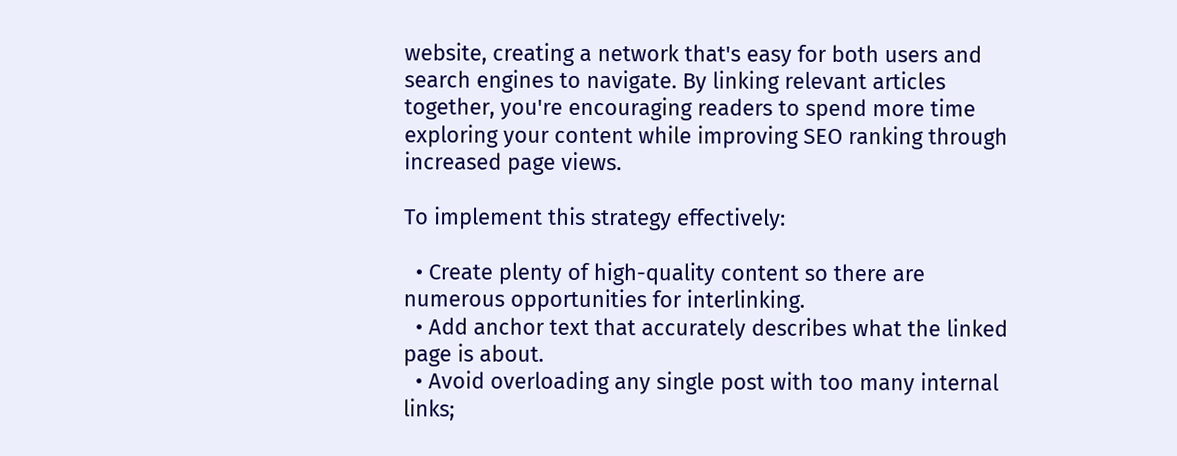website, creating a network that's easy for both users and search engines to navigate. By linking relevant articles together, you're encouraging readers to spend more time exploring your content while improving SEO ranking through increased page views.

To implement this strategy effectively:

  • Create plenty of high-quality content so there are numerous opportunities for interlinking.
  • Add anchor text that accurately describes what the linked page is about.
  • Avoid overloading any single post with too many internal links;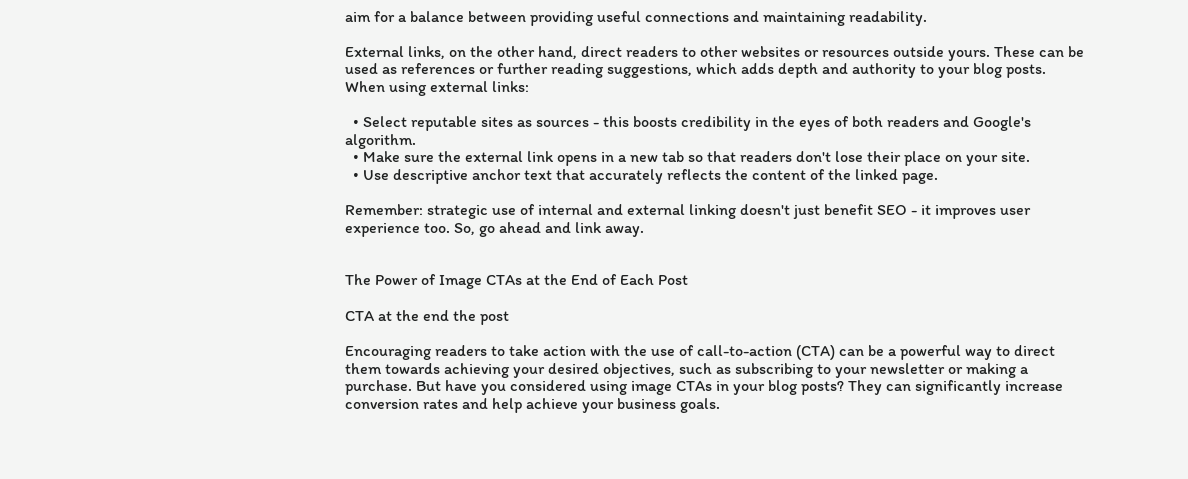aim for a balance between providing useful connections and maintaining readability.

External links, on the other hand, direct readers to other websites or resources outside yours. These can be used as references or further reading suggestions, which adds depth and authority to your blog posts. When using external links:

  • Select reputable sites as sources - this boosts credibility in the eyes of both readers and Google's algorithm.
  • Make sure the external link opens in a new tab so that readers don't lose their place on your site.
  • Use descriptive anchor text that accurately reflects the content of the linked page.

Remember: strategic use of internal and external linking doesn't just benefit SEO - it improves user experience too. So, go ahead and link away.


The Power of Image CTAs at the End of Each Post

CTA at the end the post

Encouraging readers to take action with the use of call-to-action (CTA) can be a powerful way to direct them towards achieving your desired objectives, such as subscribing to your newsletter or making a purchase. But have you considered using image CTAs in your blog posts? They can significantly increase conversion rates and help achieve your business goals.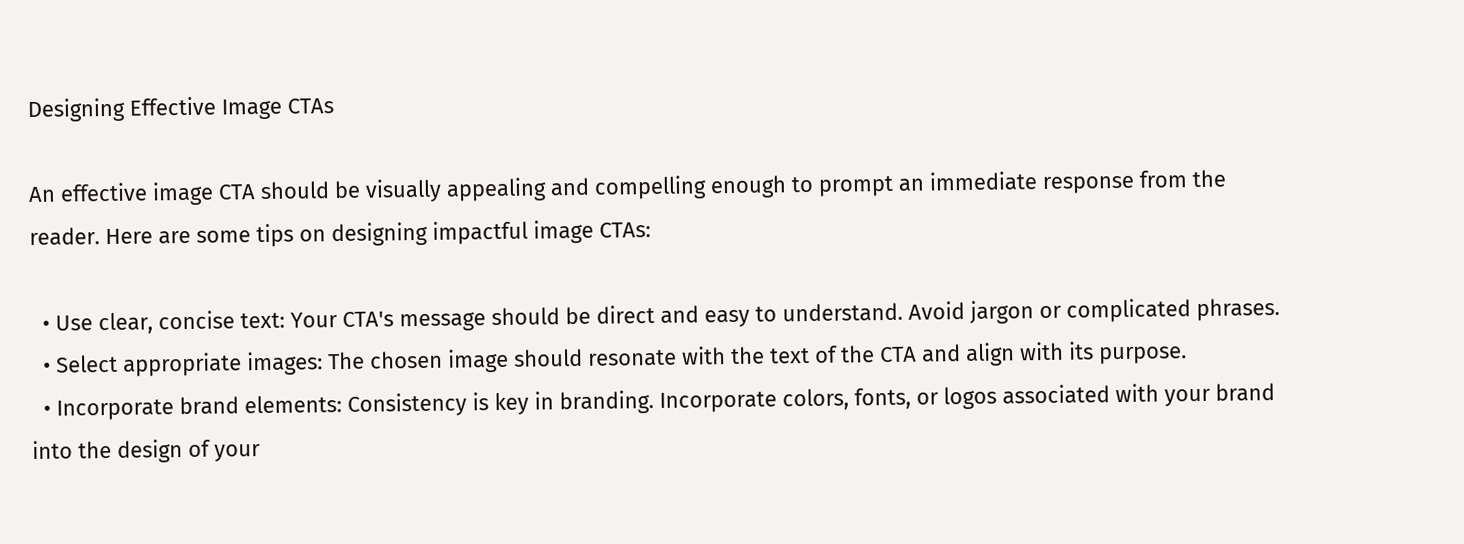Designing Effective Image CTAs

An effective image CTA should be visually appealing and compelling enough to prompt an immediate response from the reader. Here are some tips on designing impactful image CTAs:

  • Use clear, concise text: Your CTA's message should be direct and easy to understand. Avoid jargon or complicated phrases.
  • Select appropriate images: The chosen image should resonate with the text of the CTA and align with its purpose.
  • Incorporate brand elements: Consistency is key in branding. Incorporate colors, fonts, or logos associated with your brand into the design of your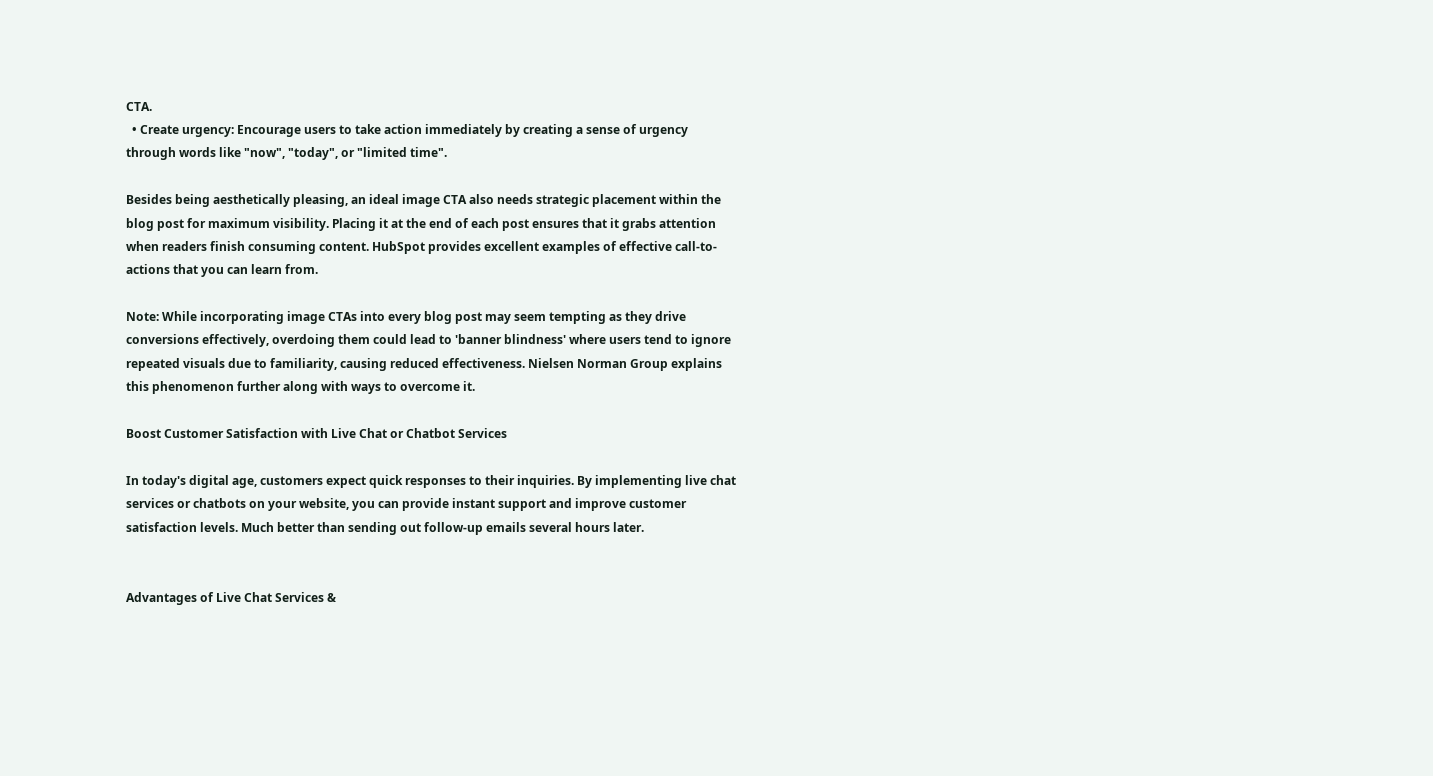CTA.
  • Create urgency: Encourage users to take action immediately by creating a sense of urgency through words like "now", "today", or "limited time".

Besides being aesthetically pleasing, an ideal image CTA also needs strategic placement within the blog post for maximum visibility. Placing it at the end of each post ensures that it grabs attention when readers finish consuming content. HubSpot provides excellent examples of effective call-to-actions that you can learn from.

Note: While incorporating image CTAs into every blog post may seem tempting as they drive conversions effectively, overdoing them could lead to 'banner blindness' where users tend to ignore repeated visuals due to familiarity, causing reduced effectiveness. Nielsen Norman Group explains this phenomenon further along with ways to overcome it.

Boost Customer Satisfaction with Live Chat or Chatbot Services

In today's digital age, customers expect quick responses to their inquiries. By implementing live chat services or chatbots on your website, you can provide instant support and improve customer satisfaction levels. Much better than sending out follow-up emails several hours later.


Advantages of Live Chat Services &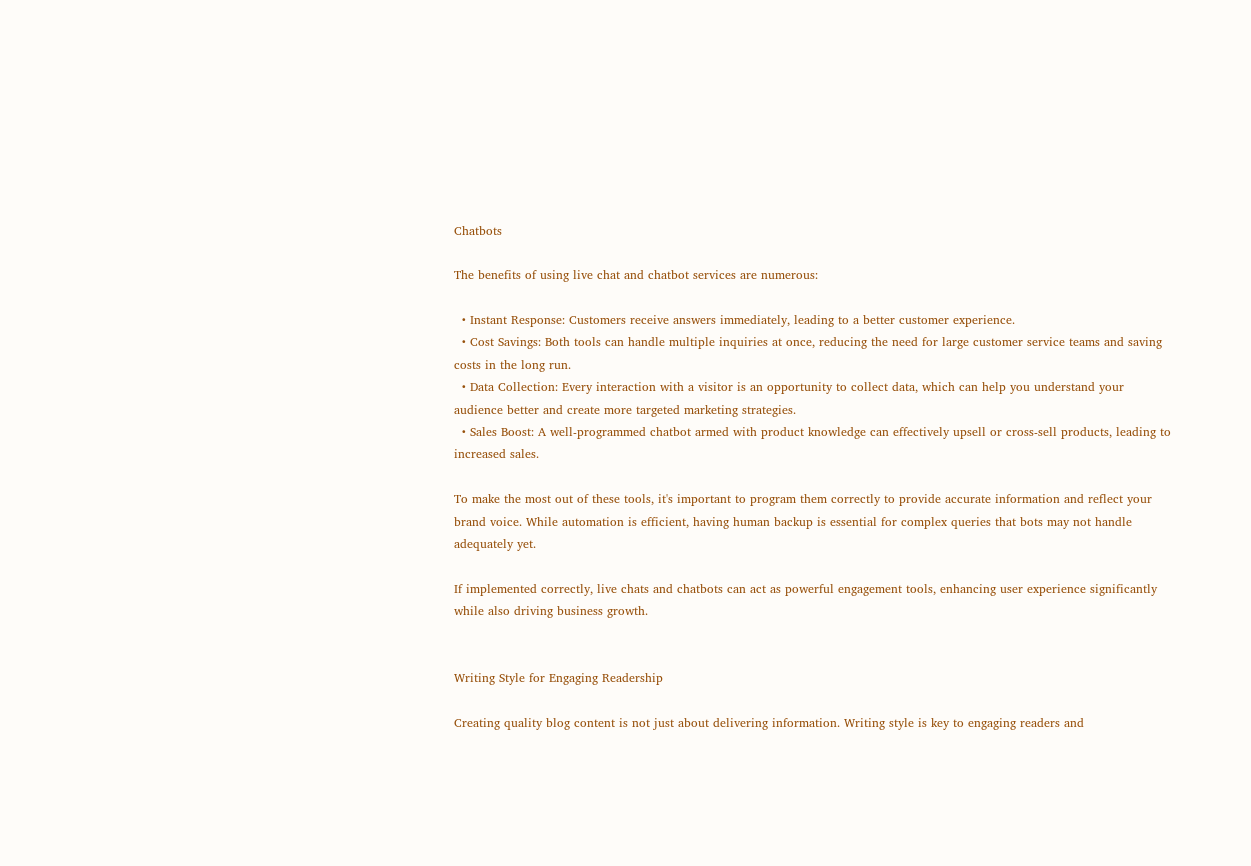Chatbots

The benefits of using live chat and chatbot services are numerous:

  • Instant Response: Customers receive answers immediately, leading to a better customer experience.
  • Cost Savings: Both tools can handle multiple inquiries at once, reducing the need for large customer service teams and saving costs in the long run.
  • Data Collection: Every interaction with a visitor is an opportunity to collect data, which can help you understand your audience better and create more targeted marketing strategies.
  • Sales Boost: A well-programmed chatbot armed with product knowledge can effectively upsell or cross-sell products, leading to increased sales.

To make the most out of these tools, it's important to program them correctly to provide accurate information and reflect your brand voice. While automation is efficient, having human backup is essential for complex queries that bots may not handle adequately yet.

If implemented correctly, live chats and chatbots can act as powerful engagement tools, enhancing user experience significantly while also driving business growth.


Writing Style for Engaging Readership

Creating quality blog content is not just about delivering information. Writing style is key to engaging readers and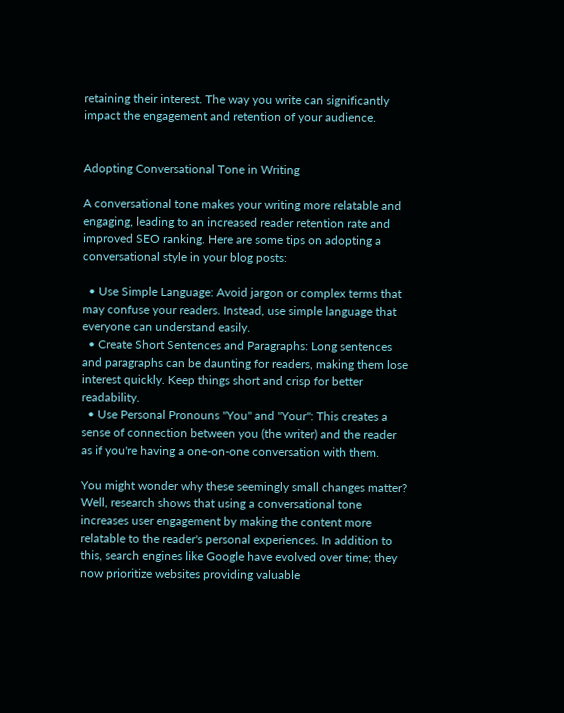retaining their interest. The way you write can significantly impact the engagement and retention of your audience.


Adopting Conversational Tone in Writing

A conversational tone makes your writing more relatable and engaging, leading to an increased reader retention rate and improved SEO ranking. Here are some tips on adopting a conversational style in your blog posts:

  • Use Simple Language: Avoid jargon or complex terms that may confuse your readers. Instead, use simple language that everyone can understand easily.
  • Create Short Sentences and Paragraphs: Long sentences and paragraphs can be daunting for readers, making them lose interest quickly. Keep things short and crisp for better readability.
  • Use Personal Pronouns "You" and "Your": This creates a sense of connection between you (the writer) and the reader as if you're having a one-on-one conversation with them.

You might wonder why these seemingly small changes matter? Well, research shows that using a conversational tone increases user engagement by making the content more relatable to the reader's personal experiences. In addition to this, search engines like Google have evolved over time; they now prioritize websites providing valuable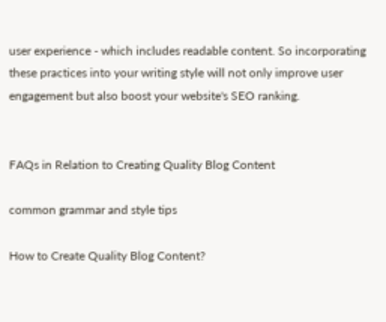user experience - which includes readable content. So incorporating these practices into your writing style will not only improve user engagement but also boost your website's SEO ranking.


FAQs in Relation to Creating Quality Blog Content

common grammar and style tips

How to Create Quality Blog Content?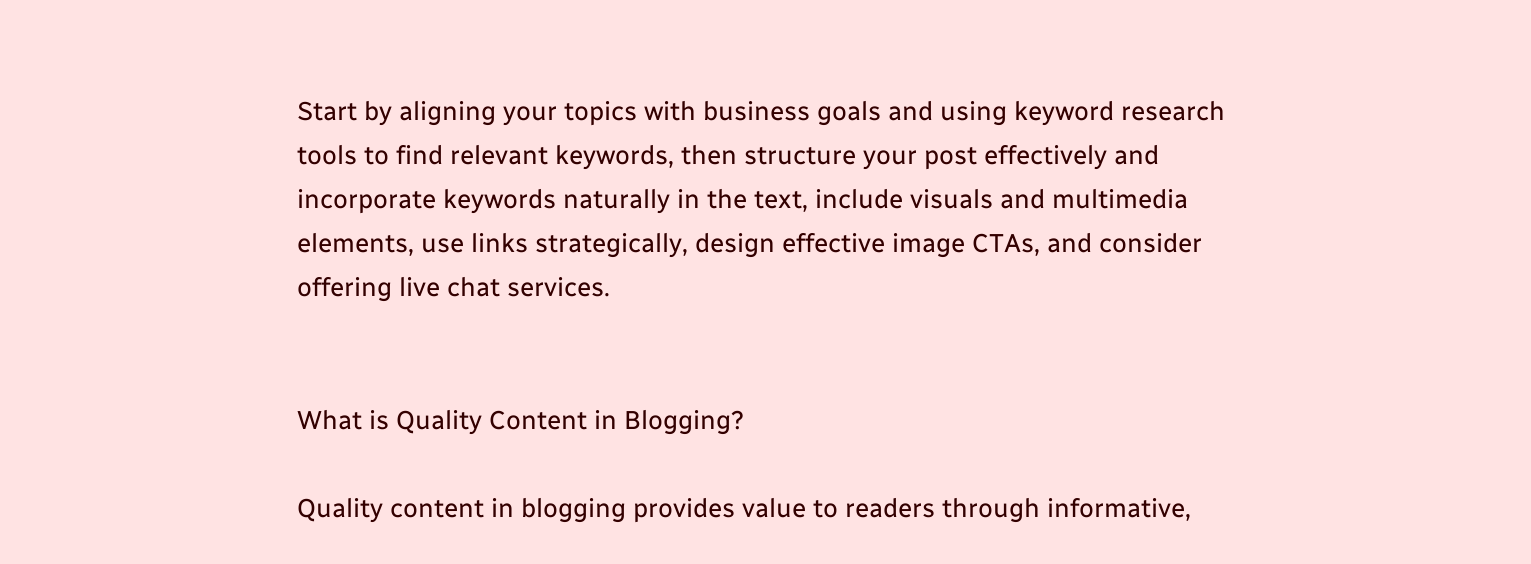Start by aligning your topics with business goals and using keyword research tools to find relevant keywords, then structure your post effectively and incorporate keywords naturally in the text, include visuals and multimedia elements, use links strategically, design effective image CTAs, and consider offering live chat services.


What is Quality Content in Blogging?

Quality content in blogging provides value to readers through informative,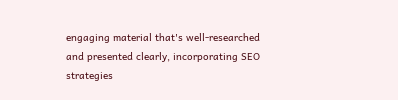engaging material that's well-researched and presented clearly, incorporating SEO strategies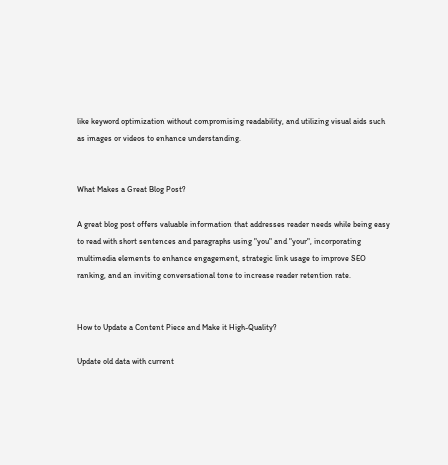like keyword optimization without compromising readability, and utilizing visual aids such as images or videos to enhance understanding.


What Makes a Great Blog Post?

A great blog post offers valuable information that addresses reader needs while being easy to read with short sentences and paragraphs using "you" and "your", incorporating multimedia elements to enhance engagement, strategic link usage to improve SEO ranking, and an inviting conversational tone to increase reader retention rate.


How to Update a Content Piece and Make it High-Quality?

Update old data with current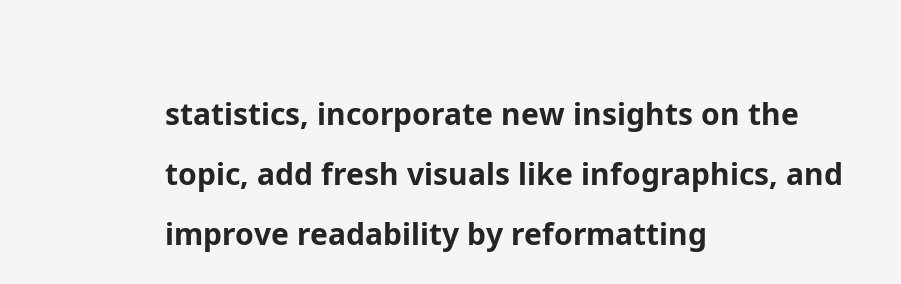statistics, incorporate new insights on the topic, add fresh visuals like infographics, and improve readability by reformatting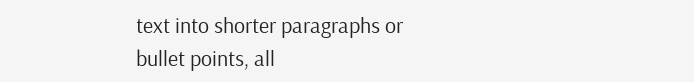text into shorter paragraphs or bullet points, all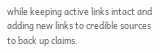while keeping active links intact and adding new links to credible sources to back up claims.